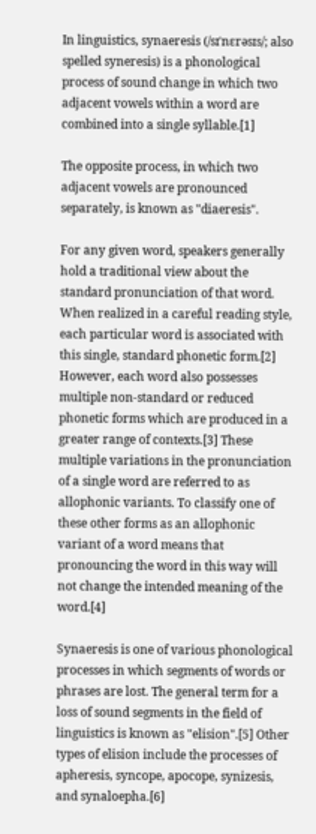In linguistics, synaeresis (/sɪˈnɛrəsɪs/; also spelled syneresis) is a phonological process of sound change in which two adjacent vowels within a word are combined into a single syllable.[1]

The opposite process, in which two adjacent vowels are pronounced separately, is known as "diaeresis".

For any given word, speakers generally hold a traditional view about the standard pronunciation of that word. When realized in a careful reading style, each particular word is associated with this single, standard phonetic form.[2] However, each word also possesses multiple non-standard or reduced phonetic forms which are produced in a greater range of contexts.[3] These multiple variations in the pronunciation of a single word are referred to as allophonic variants. To classify one of these other forms as an allophonic variant of a word means that pronouncing the word in this way will not change the intended meaning of the word.[4]

Synaeresis is one of various phonological processes in which segments of words or phrases are lost. The general term for a loss of sound segments in the field of linguistics is known as "elision".[5] Other types of elision include the processes of apheresis, syncope, apocope, synizesis, and synaloepha.[6]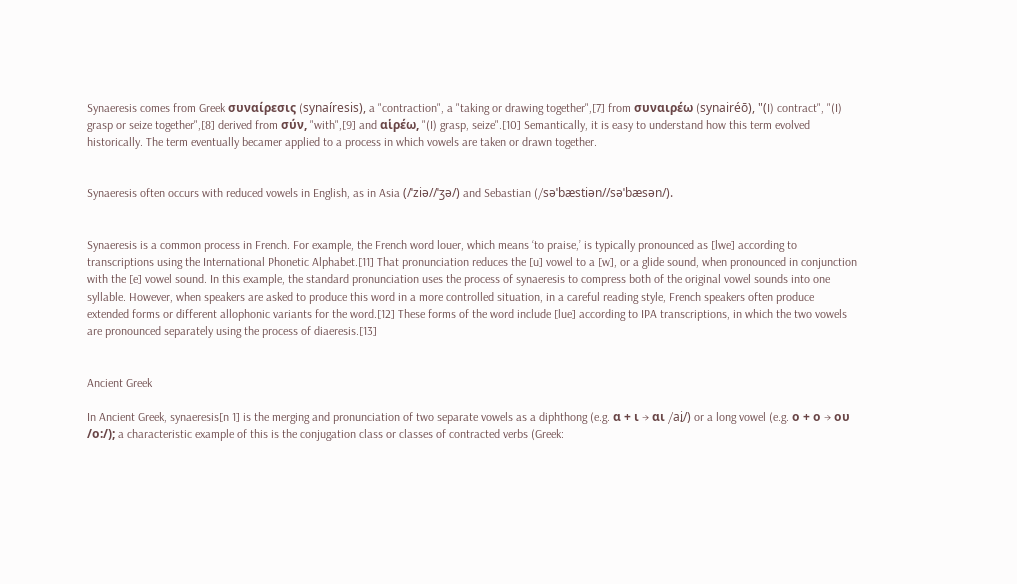Synaeresis comes from Greek συναίρεσις (synaíresis), a "contraction", a "taking or drawing together",[7] from συναιρέω (synairéō), "(I) contract", "(I) grasp or seize together",[8] derived from σύν, "with",[9] and αἱρέω, "(I) grasp, seize".[10] Semantically, it is easy to understand how this term evolved historically. The term eventually becamer applied to a process in which vowels are taken or drawn together.


Synaeresis often occurs with reduced vowels in English, as in Asia (/ˈziə//ˈʒə/) and Sebastian (/səˈbæstiən//səˈbæsən/).


Synaeresis is a common process in French. For example, the French word louer, which means ‘to praise,’ is typically pronounced as [lwe] according to transcriptions using the International Phonetic Alphabet.[11] That pronunciation reduces the [u] vowel to a [w], or a glide sound, when pronounced in conjunction with the [e] vowel sound. In this example, the standard pronunciation uses the process of synaeresis to compress both of the original vowel sounds into one syllable. However, when speakers are asked to produce this word in a more controlled situation, in a careful reading style, French speakers often produce extended forms or different allophonic variants for the word.[12] These forms of the word include [lue] according to IPA transcriptions, in which the two vowels are pronounced separately using the process of diaeresis.[13]


Ancient Greek

In Ancient Greek, synaeresis[n 1] is the merging and pronunciation of two separate vowels as a diphthong (e.g. α + ι → αι /ai̮/) or a long vowel (e.g. ο + ο → ου /ο:/); a characteristic example of this is the conjugation class or classes of contracted verbs (Greek: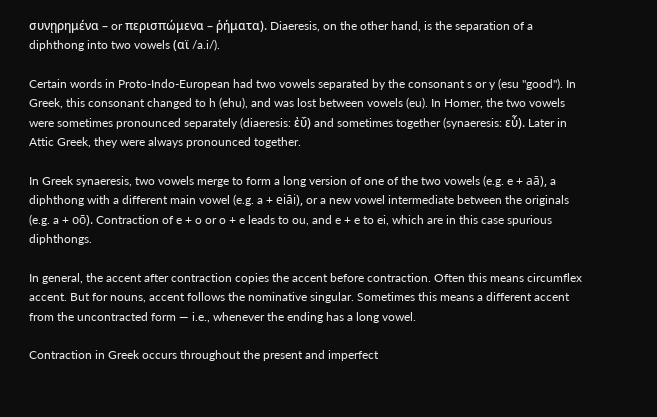συνῃρημένα – or περισπώμενα – ῥήματα). Diaeresis, on the other hand, is the separation of a diphthong into two vowels (αϊ /a.i/).

Certain words in Proto-Indo-European had two vowels separated by the consonant s or y (esu "good"). In Greek, this consonant changed to h (ehu), and was lost between vowels (eu). In Homer, the two vowels were sometimes pronounced separately (diaeresis: ἐΰ) and sometimes together (synaeresis: εὖ). Later in Attic Greek, they were always pronounced together.

In Greek synaeresis, two vowels merge to form a long version of one of the two vowels (e.g. e + aā), a diphthong with a different main vowel (e.g. a + eiāi), or a new vowel intermediate between the originals (e.g. a + oō). Contraction of e + o or o + e leads to ou, and e + e to ei, which are in this case spurious diphthongs.

In general, the accent after contraction copies the accent before contraction. Often this means circumflex accent. But for nouns, accent follows the nominative singular. Sometimes this means a different accent from the uncontracted form — i.e., whenever the ending has a long vowel.

Contraction in Greek occurs throughout the present and imperfect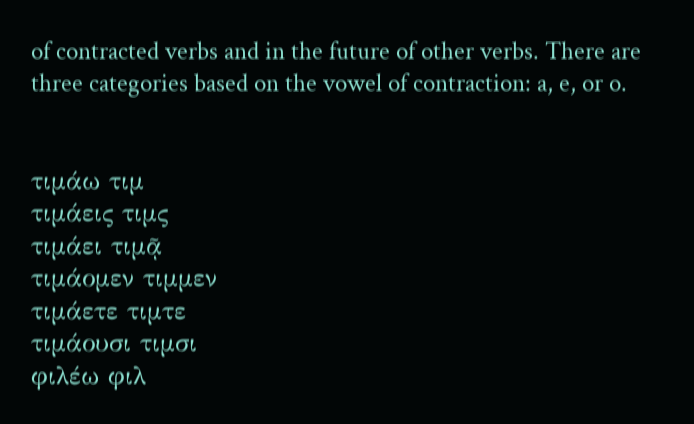of contracted verbs and in the future of other verbs. There are three categories based on the vowel of contraction: a, e, or o.


τιμάω τιμ
τιμάεις τιμς
τιμάει τιμᾷ
τιμάομεν τιμμεν
τιμάετε τιμτε
τιμάουσι τιμσι
φιλέω φιλ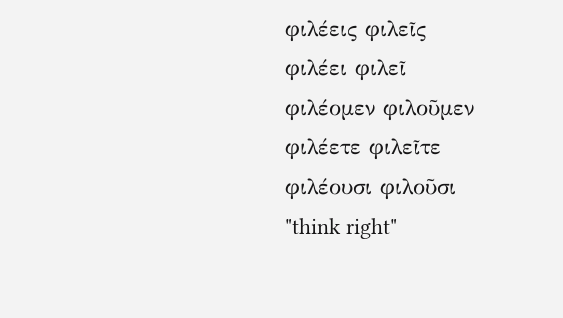φιλέεις φιλεῖς
φιλέει φιλεῖ
φιλέομεν φιλοῦμεν
φιλέετε φιλεῖτε
φιλέουσι φιλοῦσι
"think right"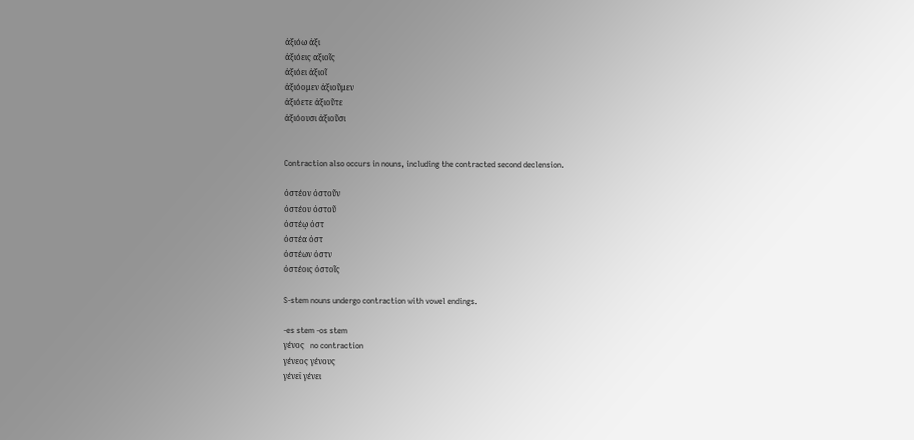ἀξιόω ἀξι
ἀξιόεις αξιοῖς
ἀξιόει ἀξιοῖ
ἀξιόομεν ἀξιοῦμεν
ἀξιόετε ἀξιοῦτε
ἀξιόουσι ἀξιοῦσι


Contraction also occurs in nouns, including the contracted second declension.

ὀστέον ὀστοῦν
ὀστέου ὀστοῦ
ὀστέῳ ὀστ
ὀστέα ὀστ
ὀστέων ὀστν
ὀστέοις ὀστοῖς

S-stem nouns undergo contraction with vowel endings.

-es stem -os stem
γένος   no contraction
γένεος γένους
γένεϊ γένει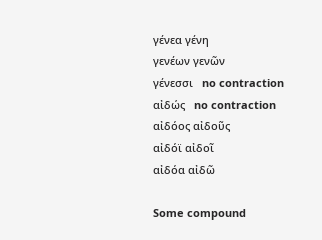γένεα γένη
γενέων γενῶν
γένεσσι   no contraction
αἰδώς   no contraction
αἰδόος αἰδοῦς
αἰδόϊ αἰδοῖ
αἰδόα αἰδῶ

Some compound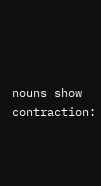nouns show contraction: